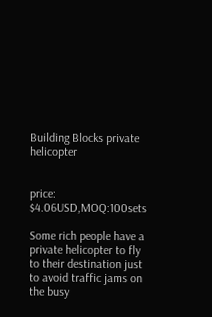Building Blocks private helicopter


price: $4.06USD,MOQ:100sets

Some rich people have a private helicopter to fly to their destination just to avoid traffic jams on the busy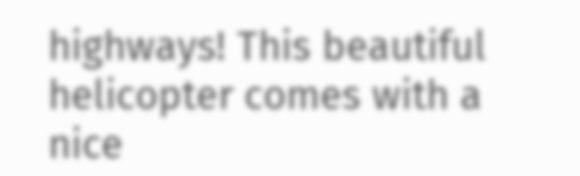highways! This beautiful helicopter comes with a nice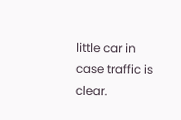little car in case traffic is clear.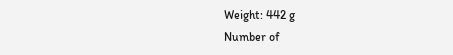Weight: 442 g
Number of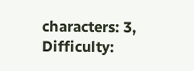characters: 3, Difficulty: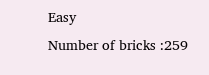Easy
Number of bricks :259